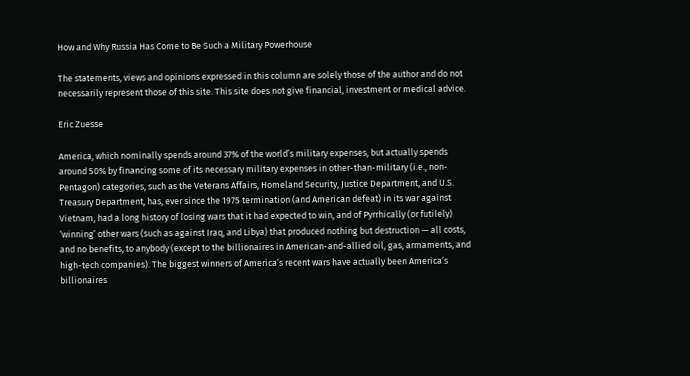How and Why Russia Has Come to Be Such a Military Powerhouse

The statements, views and opinions expressed in this column are solely those of the author and do not necessarily represent those of this site. This site does not give financial, investment or medical advice.

Eric Zuesse

America, which nominally spends around 37% of the world’s military expenses, but actually spends around 50% by financing some of its necessary military expenses in other-than-military (i.e., non-Pentagon) categories, such as the Veterans Affairs, Homeland Security, Justice Department, and U.S. Treasury Department, has, ever since the 1975 termination (and American defeat) in its war against Vietnam, had a long history of losing wars that it had expected to win, and of Pyrrhically (or futilely) ‘winning’ other wars (such as against Iraq, and Libya) that produced nothing but destruction — all costs, and no benefits, to anybody (except to the billionaires in American-and-allied oil, gas, armaments, and high-tech companies). The biggest winners of America’s recent wars have actually been America’s billionaires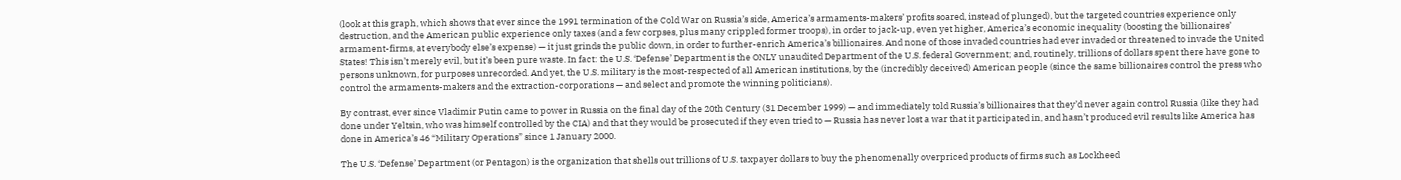(look at this graph, which shows that ever since the 1991 termination of the Cold War on Russia’s side, America’s armaments-makers’ profits soared, instead of plunged), but the targeted countries experience only destruction, and the American public experience only taxes (and a few corpses, plus many crippled former troops), in order to jack-up, even yet higher, America’s economic inequality (boosting the billionaires’ armament-firms, at everybody else’s expense) — it just grinds the public down, in order to further-enrich America’s billionaires. And none of those invaded countries had ever invaded or threatened to invade the United States! This isn’t merely evil, but it’s been pure waste. In fact: the U.S. ‘Defense’ Department is the ONLY unaudited Department of the U.S. federal Government; and, routinely, trillions of dollars spent there have gone to persons unknown, for purposes unrecorded. And yet, the U.S. military is the most-respected of all American institutions, by the (incredibly deceived) American people (since the same billionaires control the press who control the armaments-makers and the extraction-corporations — and select and promote the winning politicians).

By contrast, ever since Vladimir Putin came to power in Russia on the final day of the 20th Century (31 December 1999) — and immediately told Russia’s billionaires that they’d never again control Russia (like they had done under Yeltsin, who was himself controlled by the CIA) and that they would be prosecuted if they even tried to — Russia has never lost a war that it participated in, and hasn’t produced evil results like America has done in America’s 46 “Military Operations” since 1 January 2000.

The U.S. ‘Defense’ Department (or Pentagon) is the organization that shells out trillions of U.S. taxpayer dollars to buy the phenomenally overpriced products of firms such as Lockheed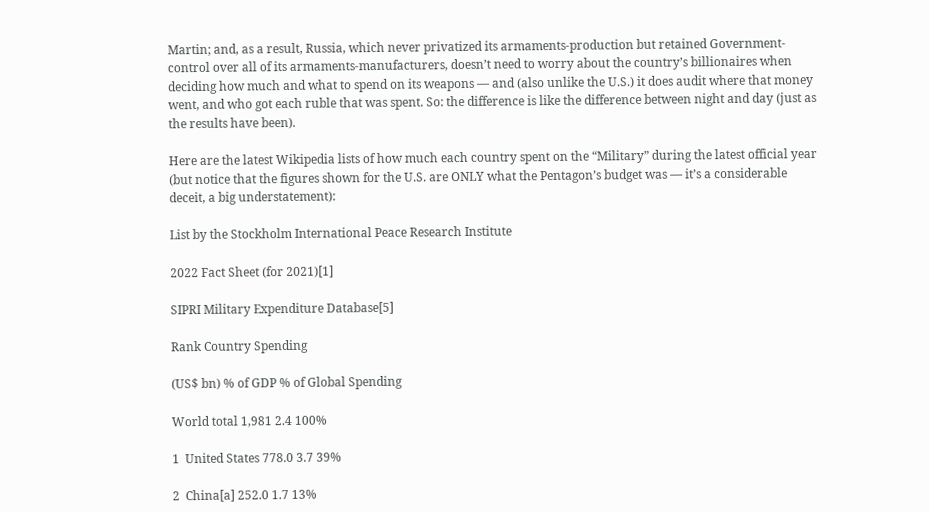Martin; and, as a result, Russia, which never privatized its armaments-production but retained Government-control over all of its armaments-manufacturers, doesn’t need to worry about the country’s billionaires when deciding how much and what to spend on its weapons — and (also unlike the U.S.) it does audit where that money went, and who got each ruble that was spent. So: the difference is like the difference between night and day (just as the results have been).

Here are the latest Wikipedia lists of how much each country spent on the “Military” during the latest official year (but notice that the figures shown for the U.S. are ONLY what the Pentagon’s budget was — it’s a considerable deceit, a big understatement):

List by the Stockholm International Peace Research Institute

2022 Fact Sheet (for 2021)[1]

SIPRI Military Expenditure Database[5]

Rank Country Spending

(US$ bn) % of GDP % of Global Spending

World total 1,981 2.4 100%

1  United States 778.0 3.7 39%

2  China[a] 252.0 1.7 13%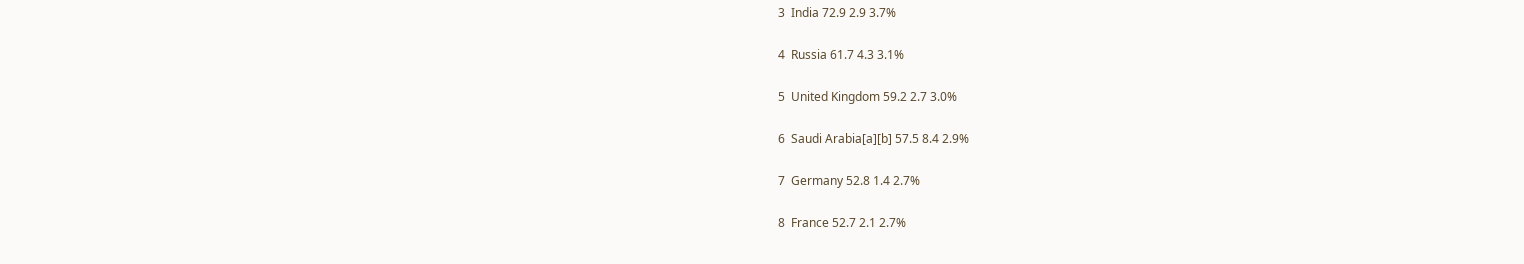3  India 72.9 2.9 3.7%

4  Russia 61.7 4.3 3.1%

5  United Kingdom 59.2 2.7 3.0%

6  Saudi Arabia[a][b] 57.5 8.4 2.9%

7  Germany 52.8 1.4 2.7%

8  France 52.7 2.1 2.7%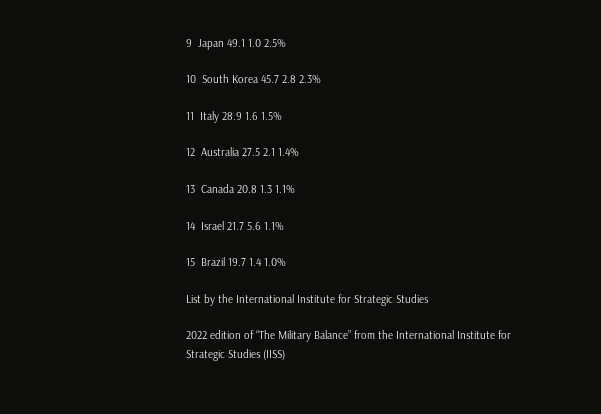9  Japan 49.1 1.0 2.5%

10  South Korea 45.7 2.8 2.3%

11  Italy 28.9 1.6 1.5%

12  Australia 27.5 2.1 1.4%

13  Canada 20.8 1.3 1.1%

14  Israel 21.7 5.6 1.1%

15  Brazil 19.7 1.4 1.0%

List by the International Institute for Strategic Studies

2022 edition of “The Military Balance” from the International Institute for Strategic Studies (IISS)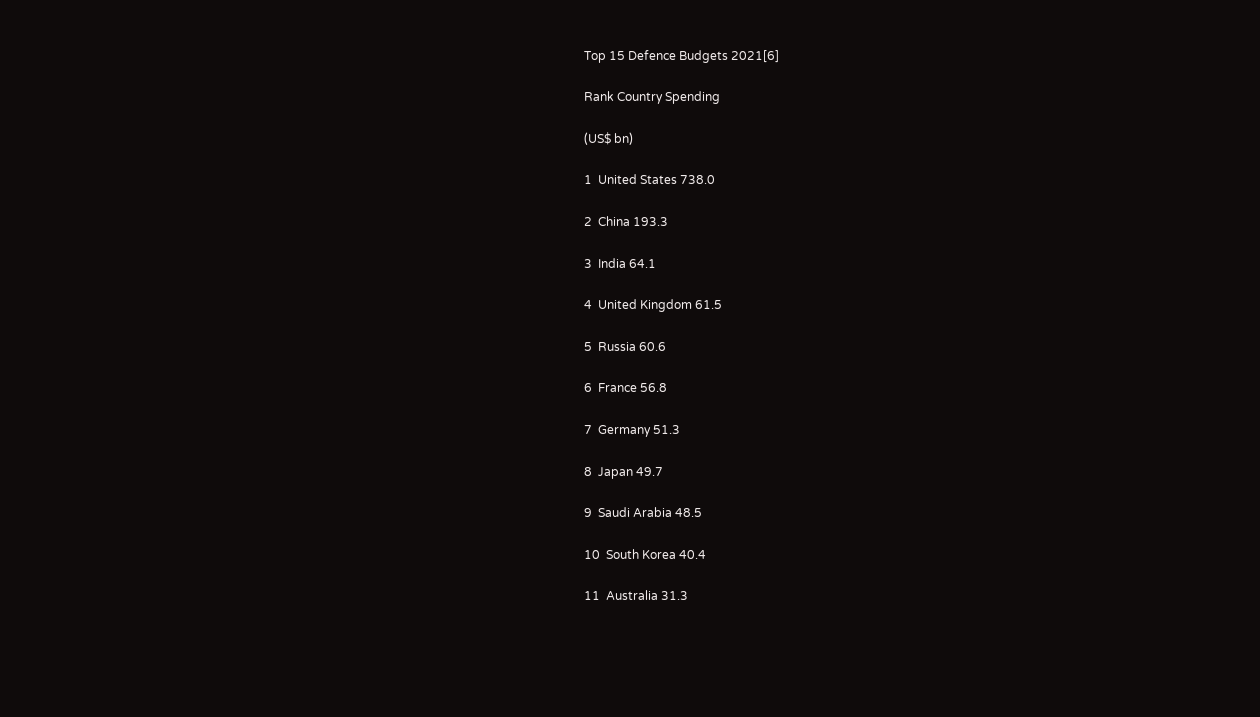Top 15 Defence Budgets 2021[6]

Rank Country Spending

(US$ bn)

1  United States 738.0

2  China 193.3

3  India 64.1

4  United Kingdom 61.5

5  Russia 60.6

6  France 56.8

7  Germany 51.3

8  Japan 49.7

9  Saudi Arabia 48.5

10  South Korea 40.4

11  Australia 31.3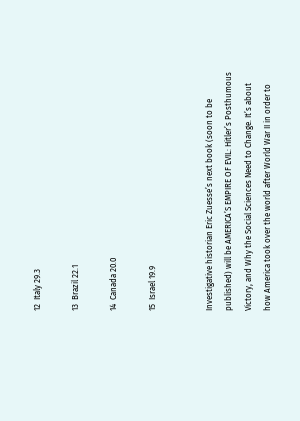12  Italy 29.3

13  Brazil 22.1

14  Canada 20.0

15  Israel 19.9


Investigative historian Eric Zuesse’s next book (soon to be published) will be AMERICA’S EMPIRE OF EVIL: Hitler’s Posthumous Victory, and Why the Social Sciences Need to Change. It’s about how America took over the world after World War II in order to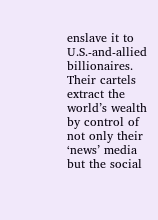enslave it to U.S.-and-allied billionaires. Their cartels extract the world’s wealth by control of not only their ‘news’ media but the social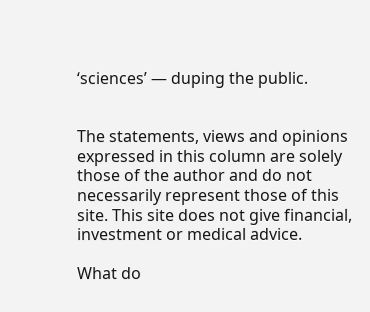‘sciences’ — duping the public.


The statements, views and opinions expressed in this column are solely those of the author and do not necessarily represent those of this site. This site does not give financial, investment or medical advice.

What do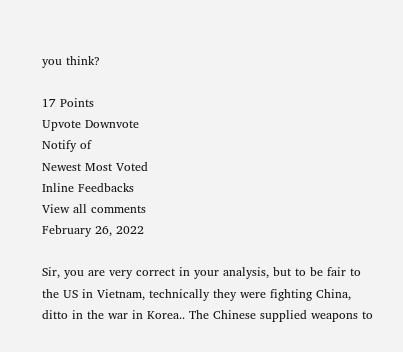you think?

17 Points
Upvote Downvote
Notify of
Newest Most Voted
Inline Feedbacks
View all comments
February 26, 2022

Sir, you are very correct in your analysis, but to be fair to the US in Vietnam, technically they were fighting China, ditto in the war in Korea.. The Chinese supplied weapons to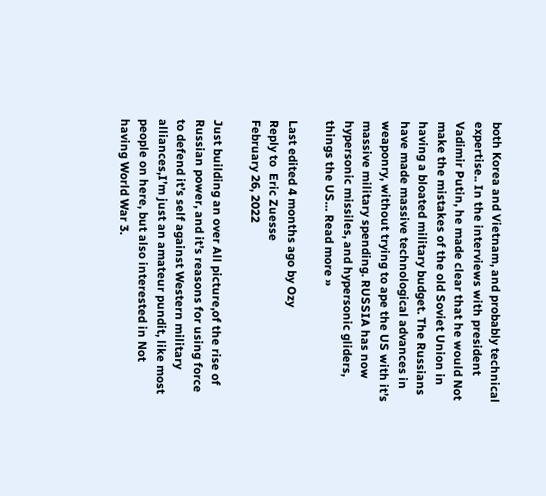both Korea and Vietnam, and probably technical expertise.. In the interviews with president Vadimir Putin, he made clear that he would Not make the mistakes of the old Soviet Union in having a bloated military budget. The Russians have made massive technological advances in weaponry, without trying to ape the US with it’s massive military spending. RUSSIA has now hypersonic missiles, and hypersonic gliders, things the US… Read more »

Last edited 4 months ago by Ozy
Reply to  Eric Zuesse
February 26, 2022

Just building an over All picture,of the rise of Russian power, and it’s reasons for using force to defend it’s self against Western military alliances,I’m just an amateur pundit, like most people on here, but also interested in Not having World War 3.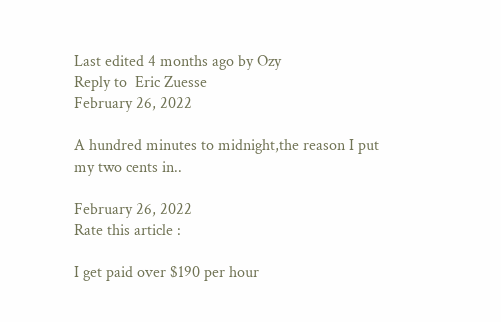Last edited 4 months ago by Ozy
Reply to  Eric Zuesse
February 26, 2022

A hundred minutes to midnight,the reason I put my two cents in..

February 26, 2022
Rate this article :

I get paid over $190 per hour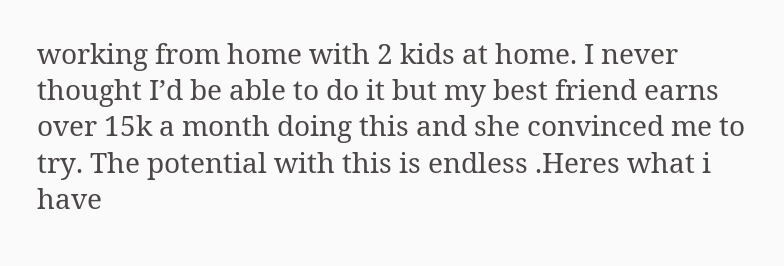working from home with 2 kids at home. I never thought I’d be able to do it but my best friend earns over 15k a month doing this and she convinced me to try. The potential with this is endless .Heres what i have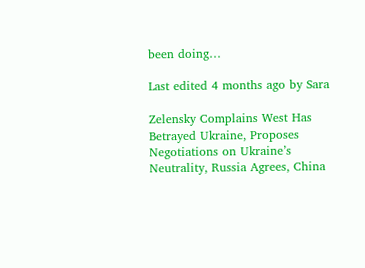been doing…

Last edited 4 months ago by Sara

Zelensky Complains West Has Betrayed Ukraine, Proposes Negotiations on Ukraine’s Neutrality, Russia Agrees, China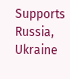Supports Russia, Ukraine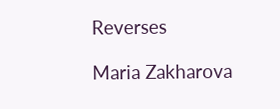Reverses

Maria Zakharova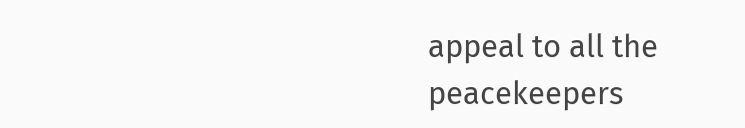appeal to all the peacekeepers